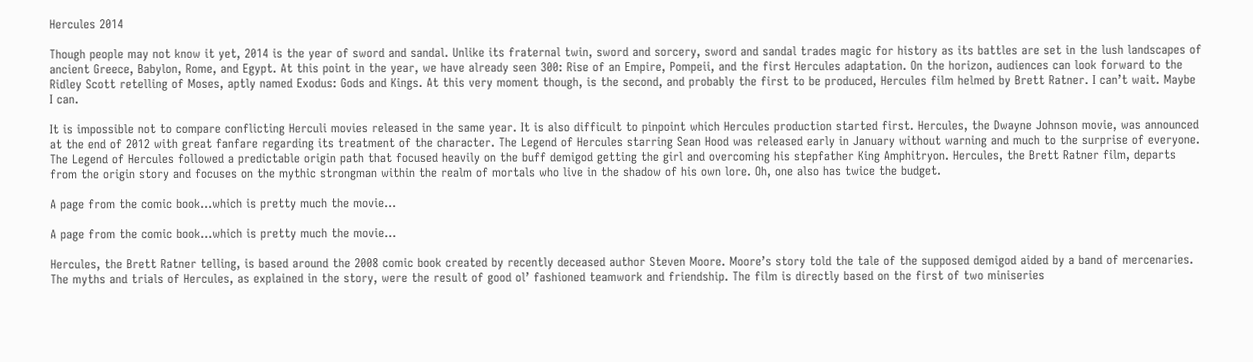Hercules 2014

Though people may not know it yet, 2014 is the year of sword and sandal. Unlike its fraternal twin, sword and sorcery, sword and sandal trades magic for history as its battles are set in the lush landscapes of ancient Greece, Babylon, Rome, and Egypt. At this point in the year, we have already seen 300: Rise of an Empire, Pompeii, and the first Hercules adaptation. On the horizon, audiences can look forward to the Ridley Scott retelling of Moses, aptly named Exodus: Gods and Kings. At this very moment though, is the second, and probably the first to be produced, Hercules film helmed by Brett Ratner. I can’t wait. Maybe I can.

It is impossible not to compare conflicting Herculi movies released in the same year. It is also difficult to pinpoint which Hercules production started first. Hercules, the Dwayne Johnson movie, was announced at the end of 2012 with great fanfare regarding its treatment of the character. The Legend of Hercules starring Sean Hood was released early in January without warning and much to the surprise of everyone. The Legend of Hercules followed a predictable origin path that focused heavily on the buff demigod getting the girl and overcoming his stepfather King Amphitryon. Hercules, the Brett Ratner film, departs from the origin story and focuses on the mythic strongman within the realm of mortals who live in the shadow of his own lore. Oh, one also has twice the budget.

A page from the comic book...which is pretty much the movie...

A page from the comic book…which is pretty much the movie…

Hercules, the Brett Ratner telling, is based around the 2008 comic book created by recently deceased author Steven Moore. Moore’s story told the tale of the supposed demigod aided by a band of mercenaries. The myths and trials of Hercules, as explained in the story, were the result of good ol’ fashioned teamwork and friendship. The film is directly based on the first of two miniseries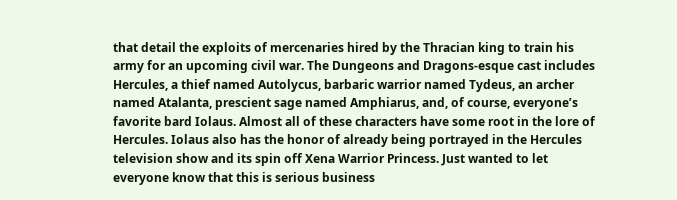that detail the exploits of mercenaries hired by the Thracian king to train his army for an upcoming civil war. The Dungeons and Dragons-esque cast includes Hercules, a thief named Autolycus, barbaric warrior named Tydeus, an archer named Atalanta, prescient sage named Amphiarus, and, of course, everyone’s favorite bard Iolaus. Almost all of these characters have some root in the lore of Hercules. Iolaus also has the honor of already being portrayed in the Hercules television show and its spin off Xena Warrior Princess. Just wanted to let everyone know that this is serious business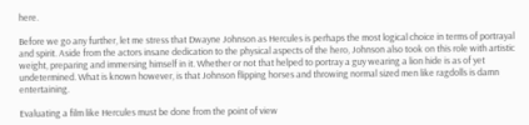here.

Before we go any further, let me stress that Dwayne Johnson as Hercules is perhaps the most logical choice in terms of portrayal and spirit. Aside from the actors insane dedication to the physical aspects of the hero, Johnson also took on this role with artistic weight, preparing and immersing himself in it. Whether or not that helped to portray a guy wearing a lion hide is as of yet undetermined. What is known however, is that Johnson flipping horses and throwing normal sized men like ragdolls is damn entertaining.

Evaluating a film like Hercules must be done from the point of view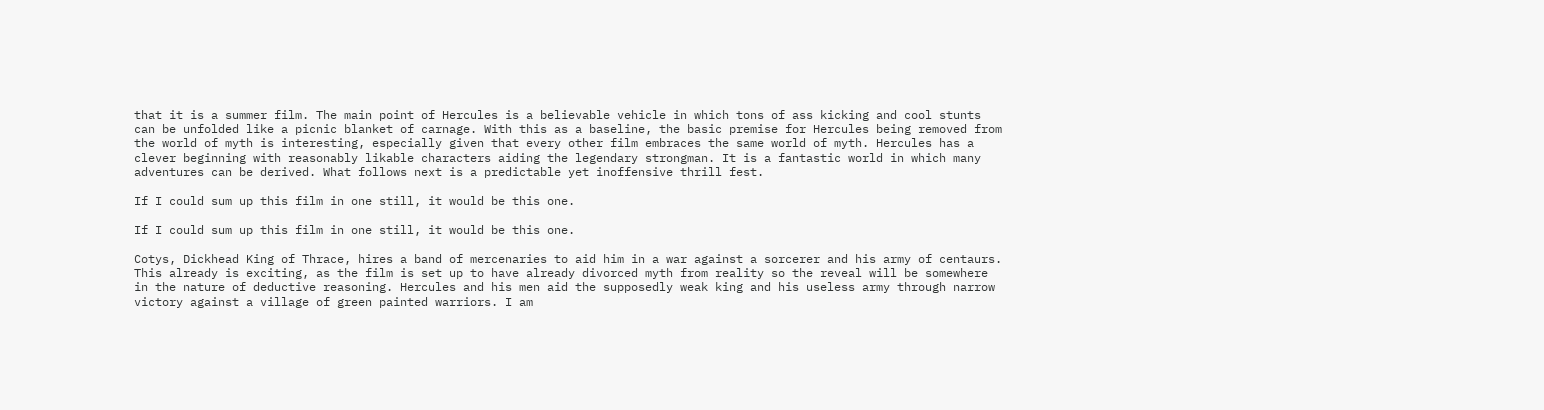that it is a summer film. The main point of Hercules is a believable vehicle in which tons of ass kicking and cool stunts can be unfolded like a picnic blanket of carnage. With this as a baseline, the basic premise for Hercules being removed from the world of myth is interesting, especially given that every other film embraces the same world of myth. Hercules has a clever beginning with reasonably likable characters aiding the legendary strongman. It is a fantastic world in which many adventures can be derived. What follows next is a predictable yet inoffensive thrill fest.

If I could sum up this film in one still, it would be this one.

If I could sum up this film in one still, it would be this one.

Cotys, Dickhead King of Thrace, hires a band of mercenaries to aid him in a war against a sorcerer and his army of centaurs. This already is exciting, as the film is set up to have already divorced myth from reality so the reveal will be somewhere in the nature of deductive reasoning. Hercules and his men aid the supposedly weak king and his useless army through narrow victory against a village of green painted warriors. I am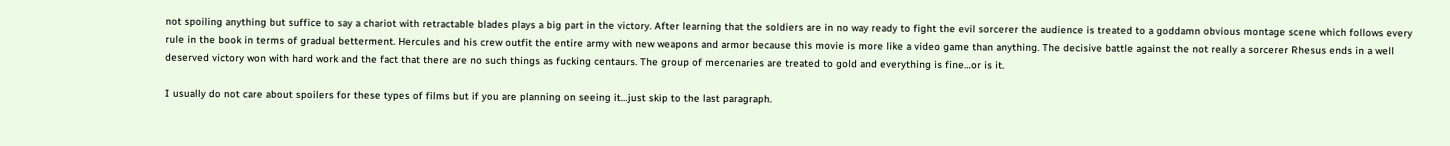not spoiling anything but suffice to say a chariot with retractable blades plays a big part in the victory. After learning that the soldiers are in no way ready to fight the evil sorcerer the audience is treated to a goddamn obvious montage scene which follows every rule in the book in terms of gradual betterment. Hercules and his crew outfit the entire army with new weapons and armor because this movie is more like a video game than anything. The decisive battle against the not really a sorcerer Rhesus ends in a well deserved victory won with hard work and the fact that there are no such things as fucking centaurs. The group of mercenaries are treated to gold and everything is fine…or is it.

I usually do not care about spoilers for these types of films but if you are planning on seeing it…just skip to the last paragraph.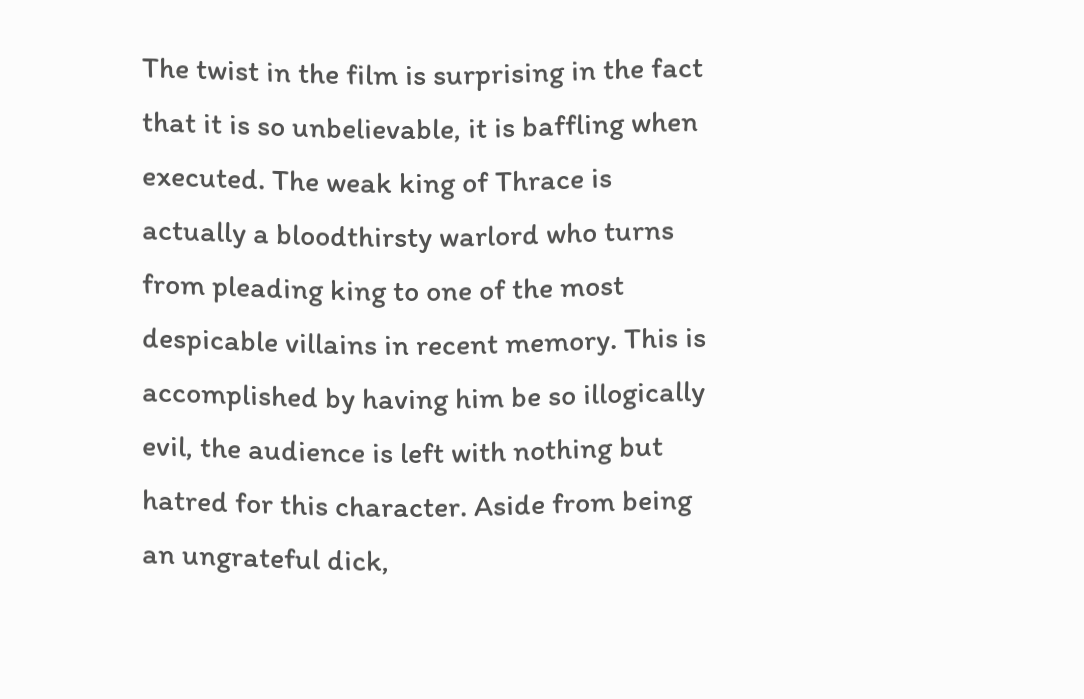The twist in the film is surprising in the fact that it is so unbelievable, it is baffling when executed. The weak king of Thrace is actually a bloodthirsty warlord who turns from pleading king to one of the most despicable villains in recent memory. This is accomplished by having him be so illogically evil, the audience is left with nothing but hatred for this character. Aside from being an ungrateful dick,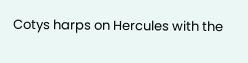Cotys harps on Hercules with the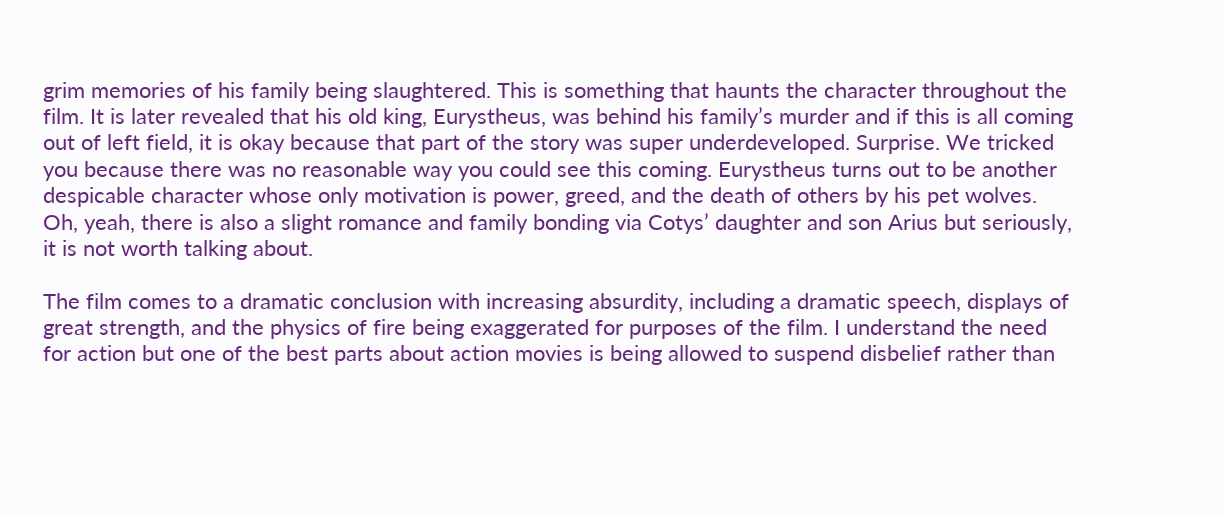grim memories of his family being slaughtered. This is something that haunts the character throughout the film. It is later revealed that his old king, Eurystheus, was behind his family’s murder and if this is all coming out of left field, it is okay because that part of the story was super underdeveloped. Surprise. We tricked you because there was no reasonable way you could see this coming. Eurystheus turns out to be another despicable character whose only motivation is power, greed, and the death of others by his pet wolves. Oh, yeah, there is also a slight romance and family bonding via Cotys’ daughter and son Arius but seriously, it is not worth talking about.

The film comes to a dramatic conclusion with increasing absurdity, including a dramatic speech, displays of great strength, and the physics of fire being exaggerated for purposes of the film. I understand the need for action but one of the best parts about action movies is being allowed to suspend disbelief rather than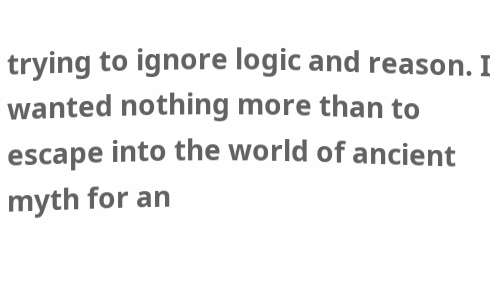trying to ignore logic and reason. I wanted nothing more than to escape into the world of ancient myth for an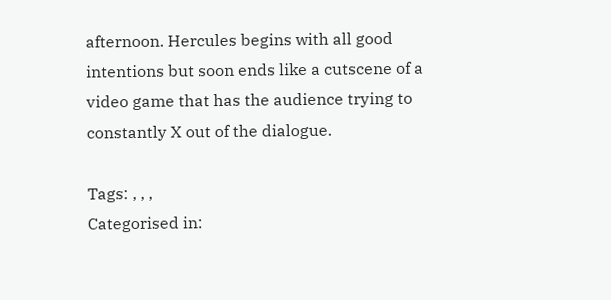afternoon. Hercules begins with all good intentions but soon ends like a cutscene of a video game that has the audience trying to constantly X out of the dialogue.

Tags: , , ,
Categorised in: